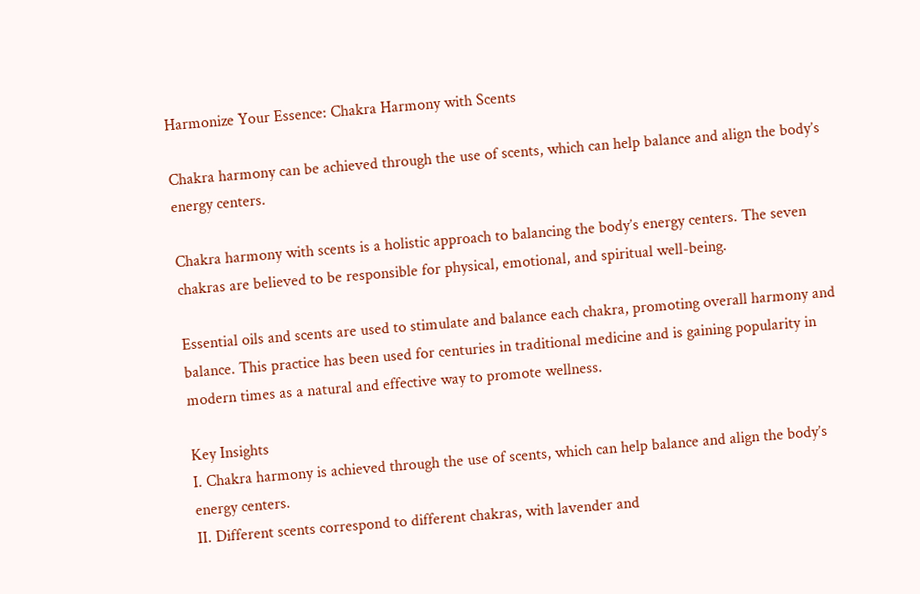Harmonize Your Essence: Chakra Harmony with Scents

Chakra harmony can be achieved through the use of scents, which can help balance and align the body’s energy centers.

Chakra harmony with scents is a holistic approach to balancing the body’s energy centers. The seven chakras are believed to be responsible for physical, emotional, and spiritual well-being.

Essential oils and scents are used to stimulate and balance each chakra, promoting overall harmony and balance. This practice has been used for centuries in traditional medicine and is gaining popularity in modern times as a natural and effective way to promote wellness.

Key Insights
I. Chakra harmony is achieved through the use of scents, which can help balance and align the body’s energy centers.
II. Different scents correspond to different chakras, with lavender and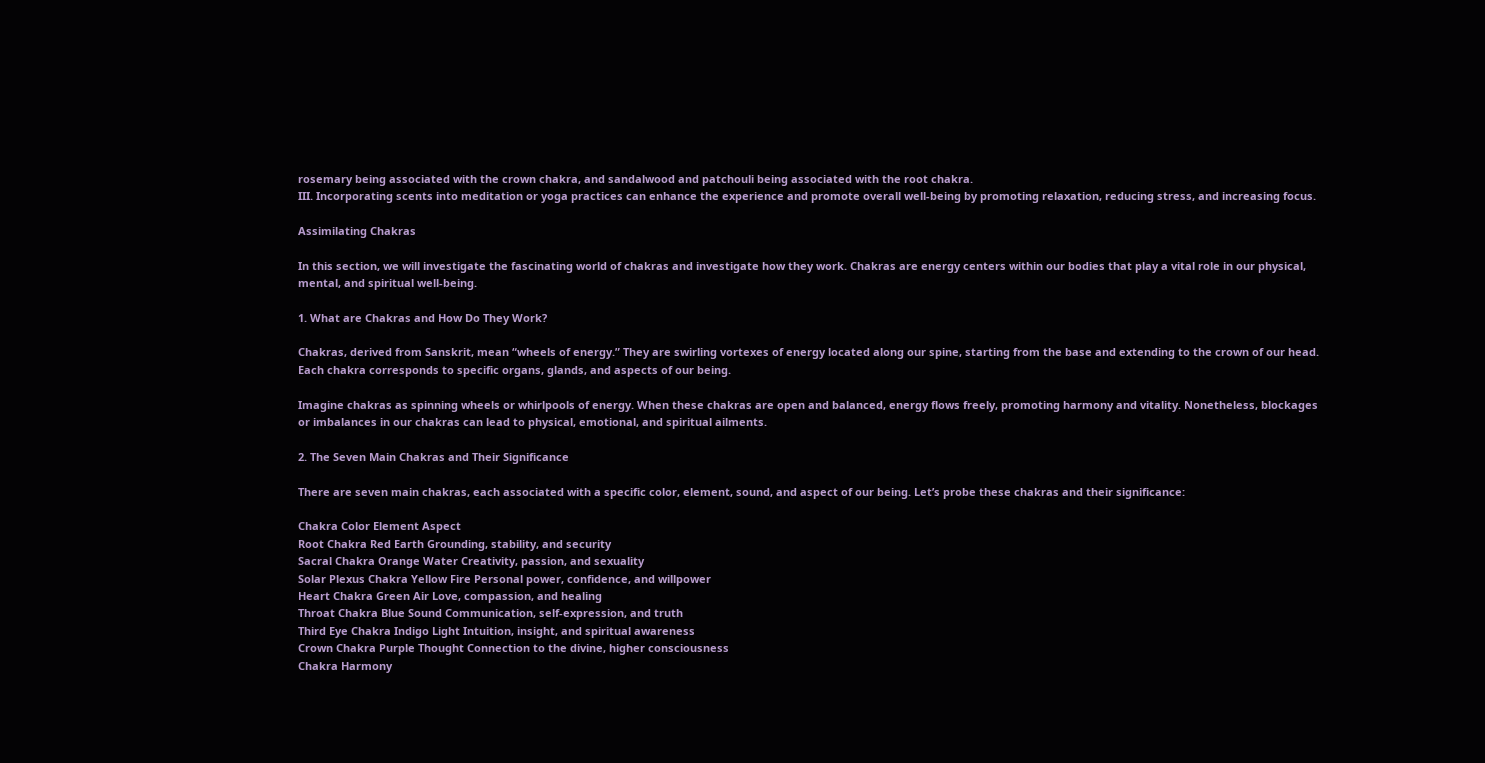rosemary being associated with the crown chakra, and sandalwood and patchouli being associated with the root chakra.
III. Incorporating scents into meditation or yoga practices can enhance the experience and promote overall well-being by promoting relaxation, reducing stress, and increasing focus.

Assimilating Chakras

In this section, we will investigate the fascinating world of chakras and investigate how they work. Chakras are energy centers within our bodies that play a vital role in our physical, mental, and spiritual well-being.

1. What are Chakras and How Do They Work?

Chakras, derived from Sanskrit, mean “wheels of energy.” They are swirling vortexes of energy located along our spine, starting from the base and extending to the crown of our head. Each chakra corresponds to specific organs, glands, and aspects of our being.

Imagine chakras as spinning wheels or whirlpools of energy. When these chakras are open and balanced, energy flows freely, promoting harmony and vitality. Nonetheless, blockages or imbalances in our chakras can lead to physical, emotional, and spiritual ailments.

2. The Seven Main Chakras and Their Significance

There are seven main chakras, each associated with a specific color, element, sound, and aspect of our being. Let’s probe these chakras and their significance:

Chakra Color Element Aspect
Root Chakra Red Earth Grounding, stability, and security
Sacral Chakra Orange Water Creativity, passion, and sexuality
Solar Plexus Chakra Yellow Fire Personal power, confidence, and willpower
Heart Chakra Green Air Love, compassion, and healing
Throat Chakra Blue Sound Communication, self-expression, and truth
Third Eye Chakra Indigo Light Intuition, insight, and spiritual awareness
Crown Chakra Purple Thought Connection to the divine, higher consciousness
Chakra Harmony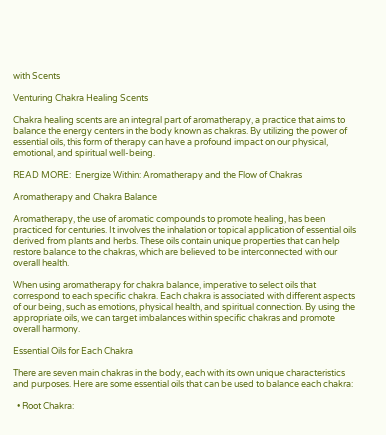with Scents

Venturing Chakra Healing Scents

Chakra healing scents are an integral part of aromatherapy, a practice that aims to balance the energy centers in the body known as chakras. By utilizing the power of essential oils, this form of therapy can have a profound impact on our physical, emotional, and spiritual well-being.

READ MORE:  Energize Within: Aromatherapy and the Flow of Chakras

Aromatherapy and Chakra Balance

Aromatherapy, the use of aromatic compounds to promote healing, has been practiced for centuries. It involves the inhalation or topical application of essential oils derived from plants and herbs. These oils contain unique properties that can help restore balance to the chakras, which are believed to be interconnected with our overall health.

When using aromatherapy for chakra balance, imperative to select oils that correspond to each specific chakra. Each chakra is associated with different aspects of our being, such as emotions, physical health, and spiritual connection. By using the appropriate oils, we can target imbalances within specific chakras and promote overall harmony.

Essential Oils for Each Chakra

There are seven main chakras in the body, each with its own unique characteristics and purposes. Here are some essential oils that can be used to balance each chakra:

  • Root Chakra: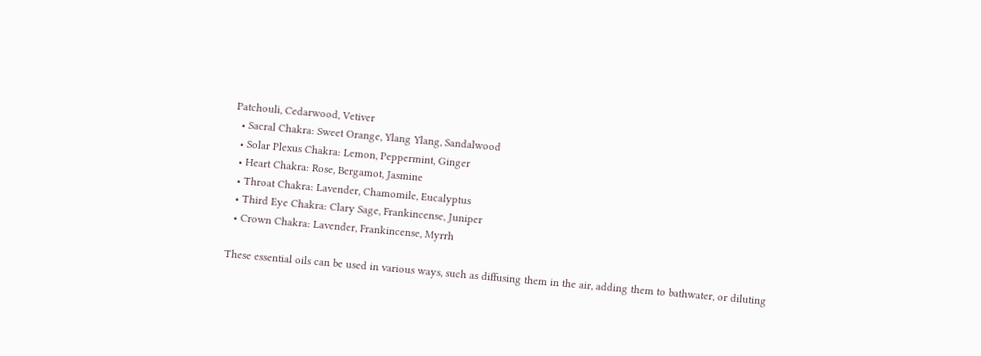Patchouli, Cedarwood, Vetiver
  • Sacral Chakra: Sweet Orange, Ylang Ylang, Sandalwood
  • Solar Plexus Chakra: Lemon, Peppermint, Ginger
  • Heart Chakra: Rose, Bergamot, Jasmine
  • Throat Chakra: Lavender, Chamomile, Eucalyptus
  • Third Eye Chakra: Clary Sage, Frankincense, Juniper
  • Crown Chakra: Lavender, Frankincense, Myrrh

These essential oils can be used in various ways, such as diffusing them in the air, adding them to bathwater, or diluting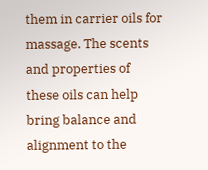them in carrier oils for massage. The scents and properties of these oils can help bring balance and alignment to the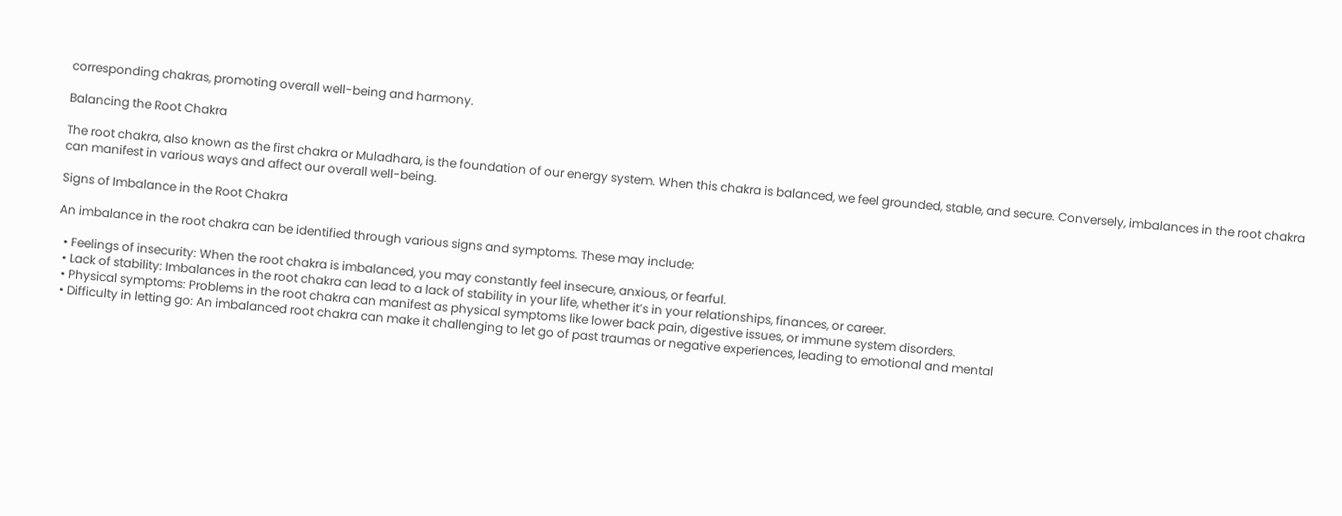corresponding chakras, promoting overall well-being and harmony.

Balancing the Root Chakra

The root chakra, also known as the first chakra or Muladhara, is the foundation of our energy system. When this chakra is balanced, we feel grounded, stable, and secure. Conversely, imbalances in the root chakra can manifest in various ways and affect our overall well-being.

Signs of Imbalance in the Root Chakra

An imbalance in the root chakra can be identified through various signs and symptoms. These may include:

  • Feelings of insecurity: When the root chakra is imbalanced, you may constantly feel insecure, anxious, or fearful.
  • Lack of stability: Imbalances in the root chakra can lead to a lack of stability in your life, whether it’s in your relationships, finances, or career.
  • Physical symptoms: Problems in the root chakra can manifest as physical symptoms like lower back pain, digestive issues, or immune system disorders.
  • Difficulty in letting go: An imbalanced root chakra can make it challenging to let go of past traumas or negative experiences, leading to emotional and mental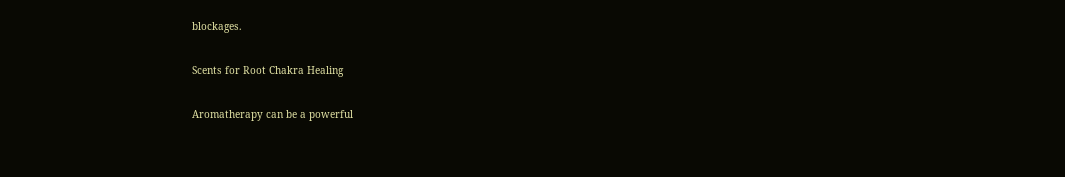blockages.

Scents for Root Chakra Healing

Aromatherapy can be a powerful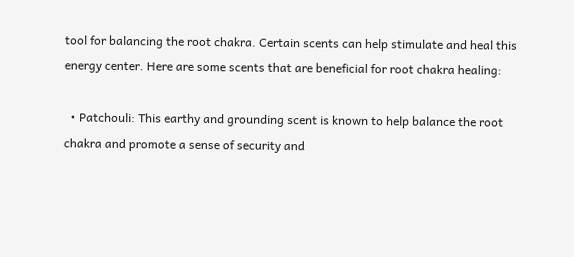tool for balancing the root chakra. Certain scents can help stimulate and heal this energy center. Here are some scents that are beneficial for root chakra healing:

  • Patchouli: This earthy and grounding scent is known to help balance the root chakra and promote a sense of security and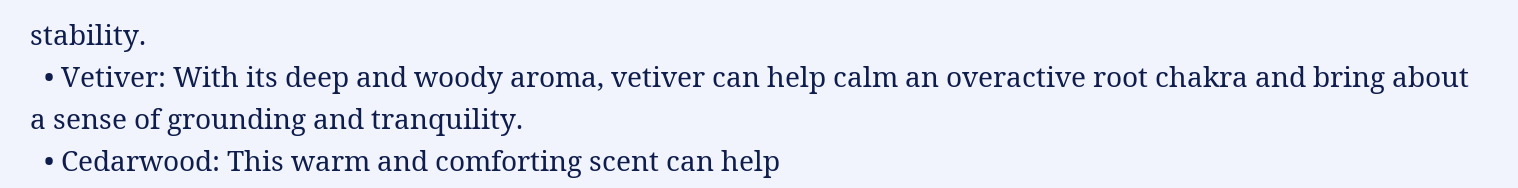stability.
  • Vetiver: With its deep and woody aroma, vetiver can help calm an overactive root chakra and bring about a sense of grounding and tranquility.
  • Cedarwood: This warm and comforting scent can help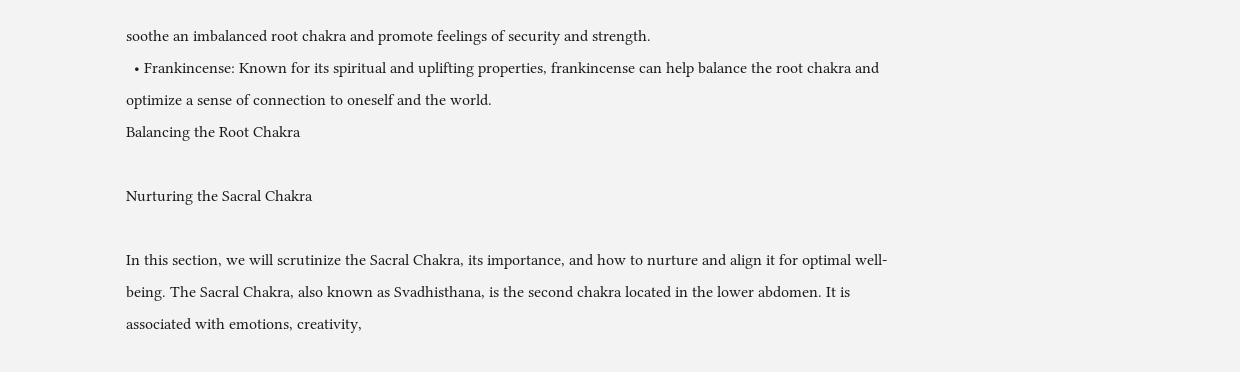soothe an imbalanced root chakra and promote feelings of security and strength.
  • Frankincense: Known for its spiritual and uplifting properties, frankincense can help balance the root chakra and optimize a sense of connection to oneself and the world.
Balancing the Root Chakra

Nurturing the Sacral Chakra

In this section, we will scrutinize the Sacral Chakra, its importance, and how to nurture and align it for optimal well-being. The Sacral Chakra, also known as Svadhisthana, is the second chakra located in the lower abdomen. It is associated with emotions, creativity,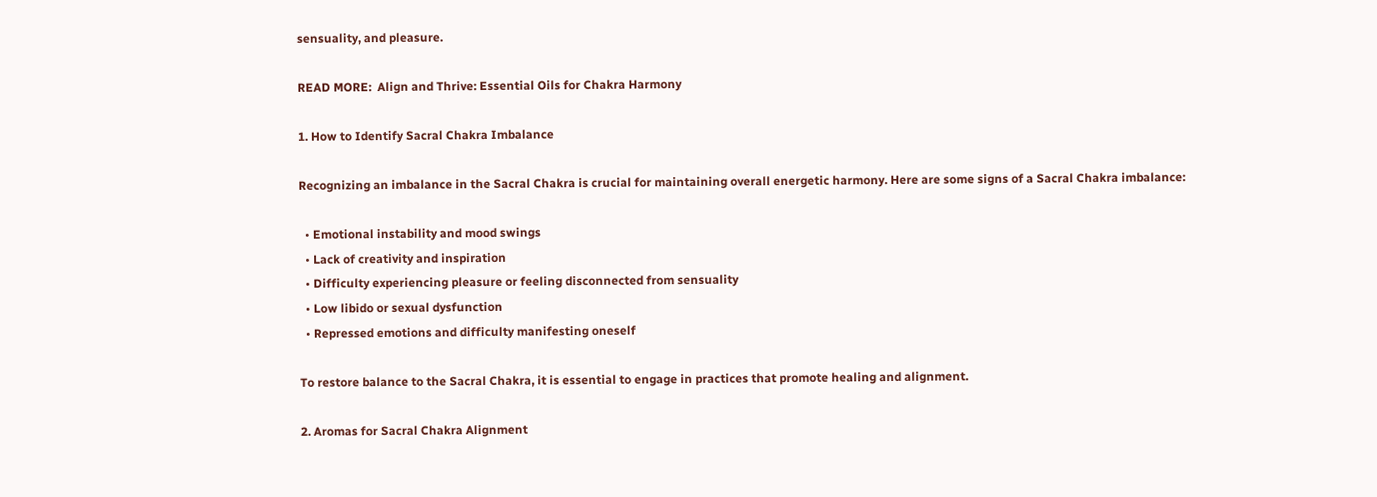sensuality, and pleasure.

READ MORE:  Align and Thrive: Essential Oils for Chakra Harmony

1. How to Identify Sacral Chakra Imbalance

Recognizing an imbalance in the Sacral Chakra is crucial for maintaining overall energetic harmony. Here are some signs of a Sacral Chakra imbalance:

  • Emotional instability and mood swings
  • Lack of creativity and inspiration
  • Difficulty experiencing pleasure or feeling disconnected from sensuality
  • Low libido or sexual dysfunction
  • Repressed emotions and difficulty manifesting oneself

To restore balance to the Sacral Chakra, it is essential to engage in practices that promote healing and alignment.

2. Aromas for Sacral Chakra Alignment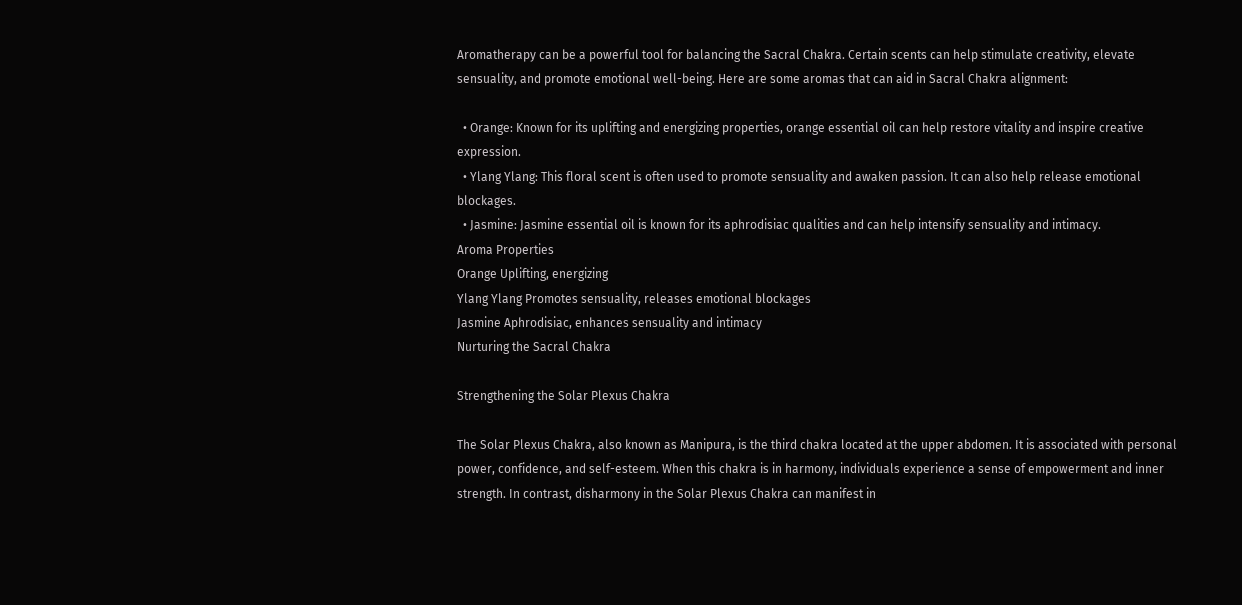Aromatherapy can be a powerful tool for balancing the Sacral Chakra. Certain scents can help stimulate creativity, elevate sensuality, and promote emotional well-being. Here are some aromas that can aid in Sacral Chakra alignment:

  • Orange: Known for its uplifting and energizing properties, orange essential oil can help restore vitality and inspire creative expression.
  • Ylang Ylang: This floral scent is often used to promote sensuality and awaken passion. It can also help release emotional blockages.
  • Jasmine: Jasmine essential oil is known for its aphrodisiac qualities and can help intensify sensuality and intimacy.
Aroma Properties
Orange Uplifting, energizing
Ylang Ylang Promotes sensuality, releases emotional blockages
Jasmine Aphrodisiac, enhances sensuality and intimacy
Nurturing the Sacral Chakra

Strengthening the Solar Plexus Chakra

The Solar Plexus Chakra, also known as Manipura, is the third chakra located at the upper abdomen. It is associated with personal power, confidence, and self-esteem. When this chakra is in harmony, individuals experience a sense of empowerment and inner strength. In contrast, disharmony in the Solar Plexus Chakra can manifest in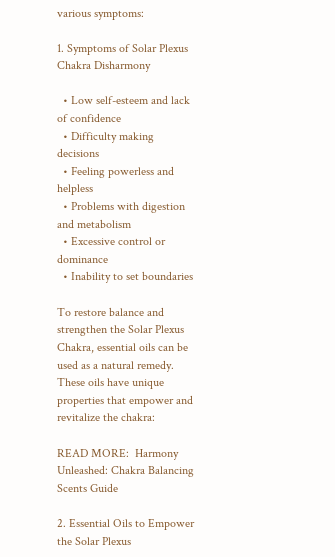various symptoms:

1. Symptoms of Solar Plexus Chakra Disharmony

  • Low self-esteem and lack of confidence
  • Difficulty making decisions
  • Feeling powerless and helpless
  • Problems with digestion and metabolism
  • Excessive control or dominance
  • Inability to set boundaries

To restore balance and strengthen the Solar Plexus Chakra, essential oils can be used as a natural remedy. These oils have unique properties that empower and revitalize the chakra:

READ MORE:  Harmony Unleashed: Chakra Balancing Scents Guide

2. Essential Oils to Empower the Solar Plexus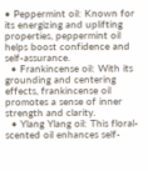• Peppermint oil: Known for its energizing and uplifting properties, peppermint oil helps boost confidence and self-assurance.
  • Frankincense oil: With its grounding and centering effects, frankincense oil promotes a sense of inner strength and clarity.
  • Ylang Ylang oil: This floral-scented oil enhances self-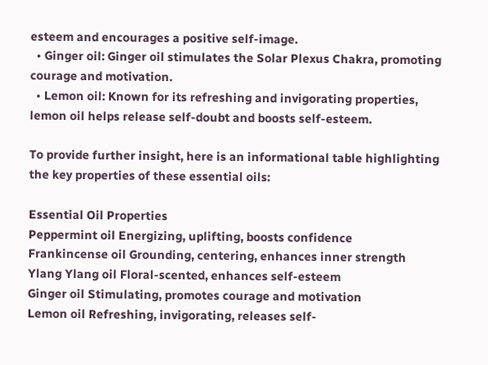esteem and encourages a positive self-image.
  • Ginger oil: Ginger oil stimulates the Solar Plexus Chakra, promoting courage and motivation.
  • Lemon oil: Known for its refreshing and invigorating properties, lemon oil helps release self-doubt and boosts self-esteem.

To provide further insight, here is an informational table highlighting the key properties of these essential oils:

Essential Oil Properties
Peppermint oil Energizing, uplifting, boosts confidence
Frankincense oil Grounding, centering, enhances inner strength
Ylang Ylang oil Floral-scented, enhances self-esteem
Ginger oil Stimulating, promotes courage and motivation
Lemon oil Refreshing, invigorating, releases self-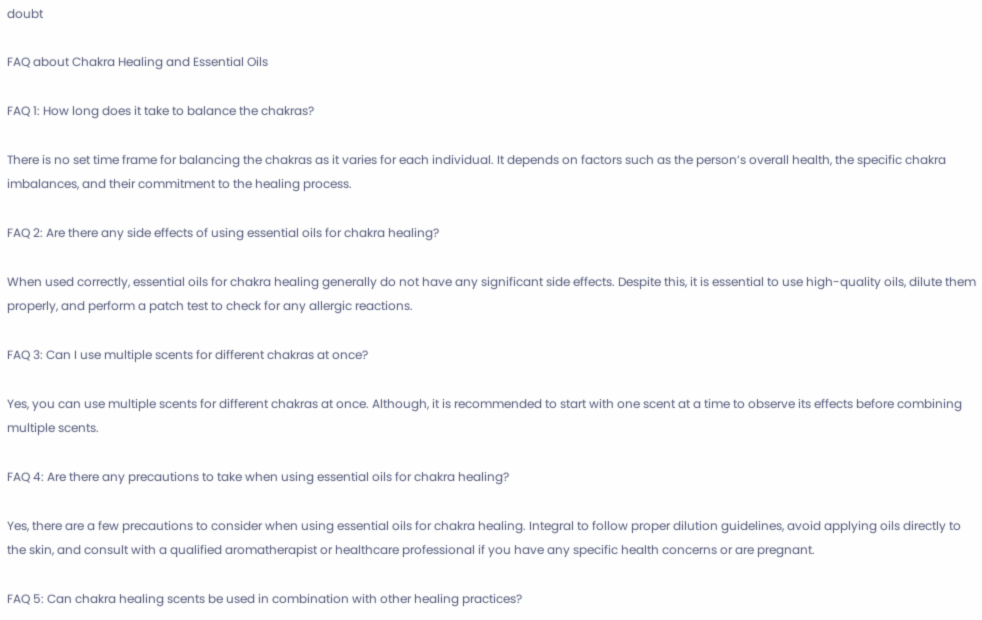doubt

FAQ about Chakra Healing and Essential Oils

FAQ 1: How long does it take to balance the chakras?

There is no set time frame for balancing the chakras as it varies for each individual. It depends on factors such as the person’s overall health, the specific chakra imbalances, and their commitment to the healing process.

FAQ 2: Are there any side effects of using essential oils for chakra healing?

When used correctly, essential oils for chakra healing generally do not have any significant side effects. Despite this, it is essential to use high-quality oils, dilute them properly, and perform a patch test to check for any allergic reactions.

FAQ 3: Can I use multiple scents for different chakras at once?

Yes, you can use multiple scents for different chakras at once. Although, it is recommended to start with one scent at a time to observe its effects before combining multiple scents.

FAQ 4: Are there any precautions to take when using essential oils for chakra healing?

Yes, there are a few precautions to consider when using essential oils for chakra healing. Integral to follow proper dilution guidelines, avoid applying oils directly to the skin, and consult with a qualified aromatherapist or healthcare professional if you have any specific health concerns or are pregnant.

FAQ 5: Can chakra healing scents be used in combination with other healing practices?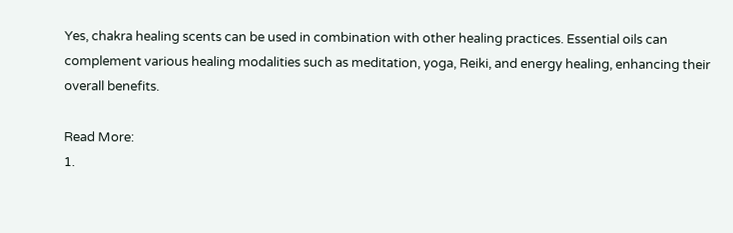Yes, chakra healing scents can be used in combination with other healing practices. Essential oils can complement various healing modalities such as meditation, yoga, Reiki, and energy healing, enhancing their overall benefits.

Read More:
1.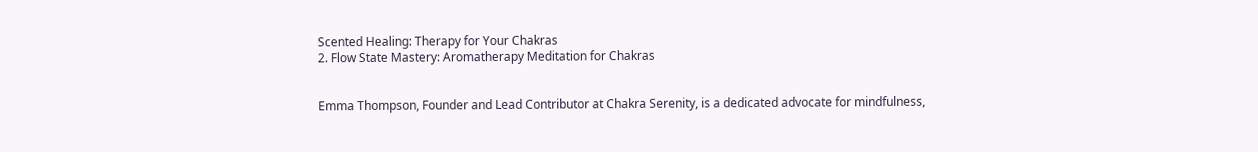Scented Healing: Therapy for Your Chakras
2. Flow State Mastery: Aromatherapy Meditation for Chakras


Emma Thompson, Founder and Lead Contributor at Chakra Serenity, is a dedicated advocate for mindfulness,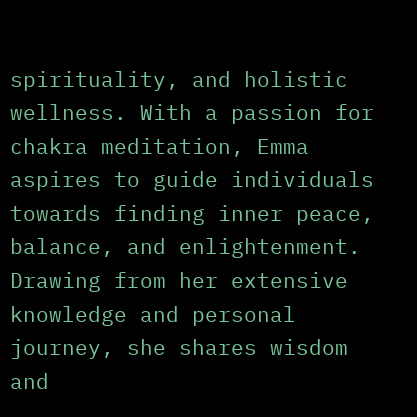spirituality, and holistic wellness. With a passion for chakra meditation, Emma aspires to guide individuals towards finding inner peace, balance, and enlightenment. Drawing from her extensive knowledge and personal journey, she shares wisdom and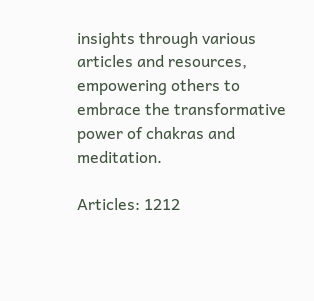insights through various articles and resources, empowering others to embrace the transformative power of chakras and meditation.

Articles: 1212